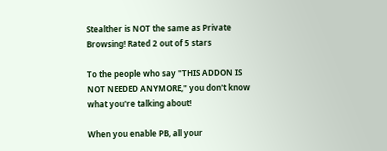Stealther is NOT the same as Private Browsing! Rated 2 out of 5 stars

To the people who say "THIS ADDON IS NOT NEEDED ANYMORE," you don't know what you're talking about!

When you enable PB, all your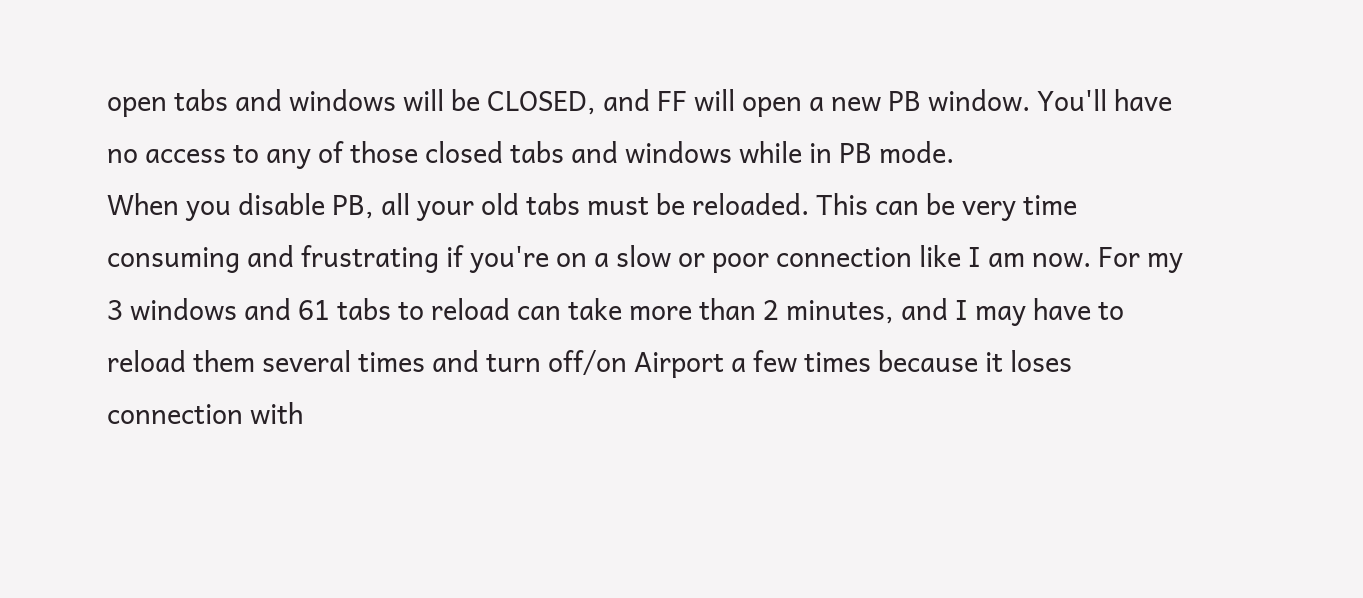open tabs and windows will be CLOSED, and FF will open a new PB window. You'll have no access to any of those closed tabs and windows while in PB mode.
When you disable PB, all your old tabs must be reloaded. This can be very time consuming and frustrating if you're on a slow or poor connection like I am now. For my 3 windows and 61 tabs to reload can take more than 2 minutes, and I may have to reload them several times and turn off/on Airport a few times because it loses connection with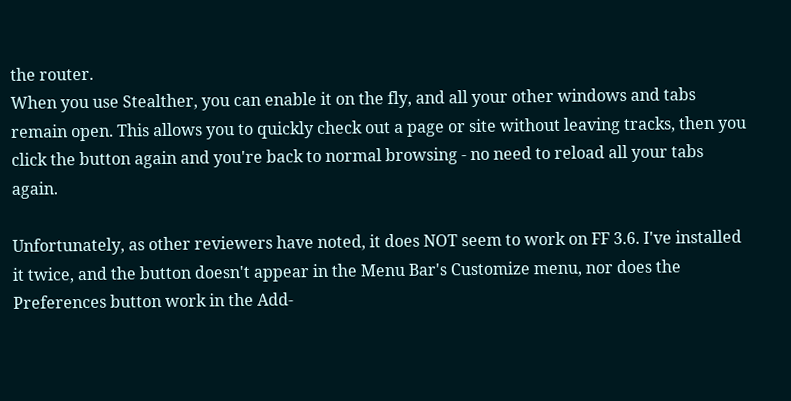the router.
When you use Stealther, you can enable it on the fly, and all your other windows and tabs remain open. This allows you to quickly check out a page or site without leaving tracks, then you click the button again and you're back to normal browsing - no need to reload all your tabs again.

Unfortunately, as other reviewers have noted, it does NOT seem to work on FF 3.6. I've installed it twice, and the button doesn't appear in the Menu Bar's Customize menu, nor does the Preferences button work in the Add-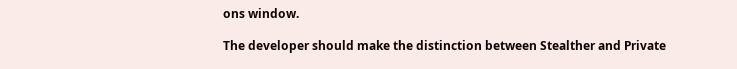ons window.

The developer should make the distinction between Stealther and Private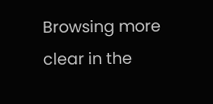Browsing more clear in the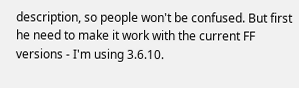description, so people won't be confused. But first he need to make it work with the current FF versions - I'm using 3.6.10.